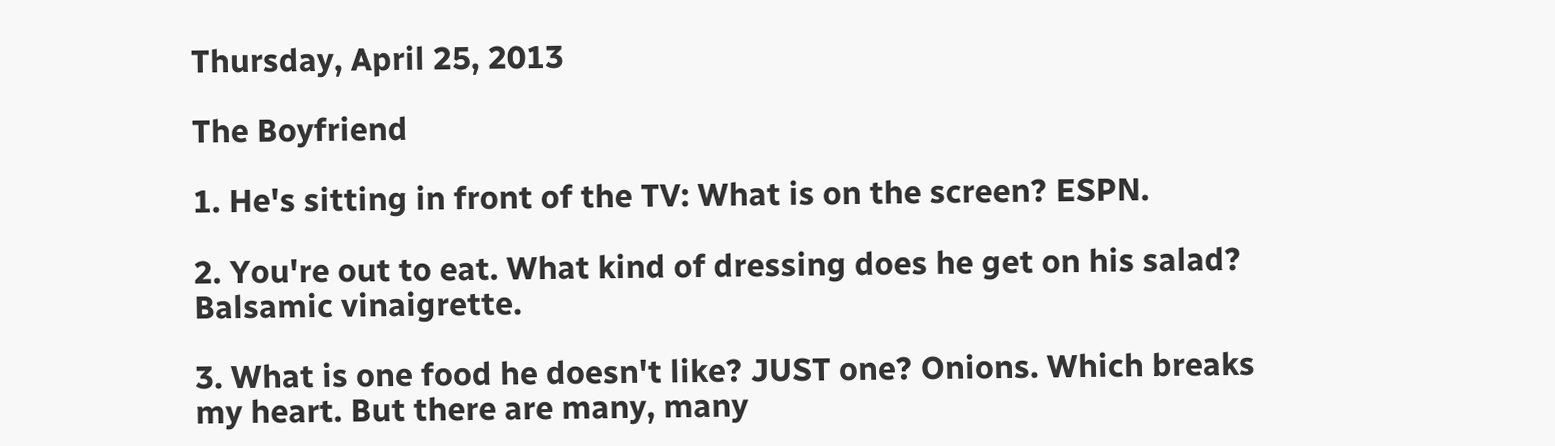Thursday, April 25, 2013

The Boyfriend

1. He's sitting in front of the TV: What is on the screen? ESPN.

2. You're out to eat. What kind of dressing does he get on his salad? Balsamic vinaigrette.

3. What is one food he doesn't like? JUST one? Onions. Which breaks my heart. But there are many, many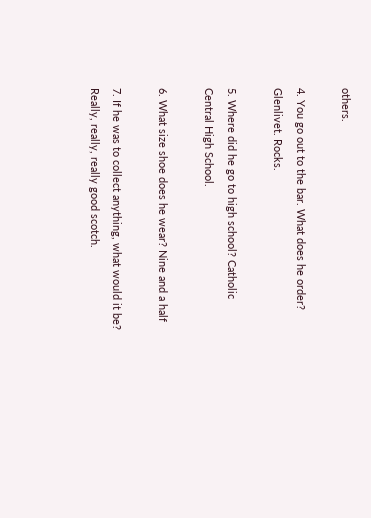others.

4. You go out to the bar. What does he order? Glenlivet. Rocks.

5. Where did he go to high school? Catholic Central High School.

6. What size shoe does he wear? Nine and a half

7. If he was to collect anything, what would it be? Really, really, really good scotch.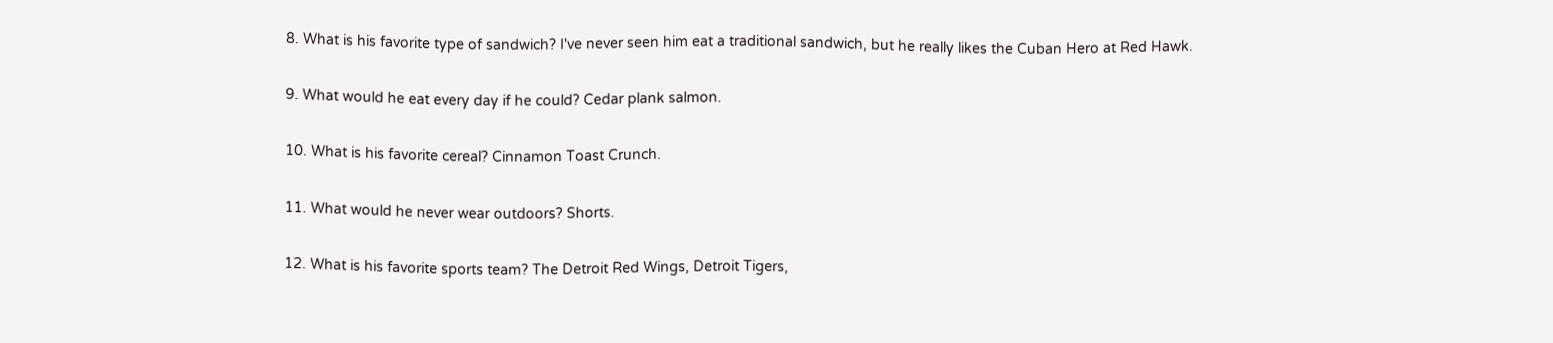8. What is his favorite type of sandwich? I've never seen him eat a traditional sandwich, but he really likes the Cuban Hero at Red Hawk.

9. What would he eat every day if he could? Cedar plank salmon.

10. What is his favorite cereal? Cinnamon Toast Crunch.

11. What would he never wear outdoors? Shorts.

12. What is his favorite sports team? The Detroit Red Wings, Detroit Tigers,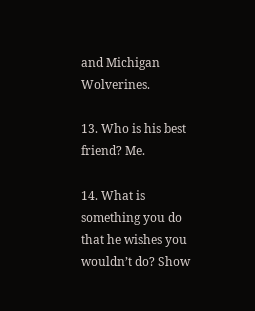and Michigan Wolverines.

13. Who is his best friend? Me.

14. What is something you do that he wishes you wouldn’t do? Show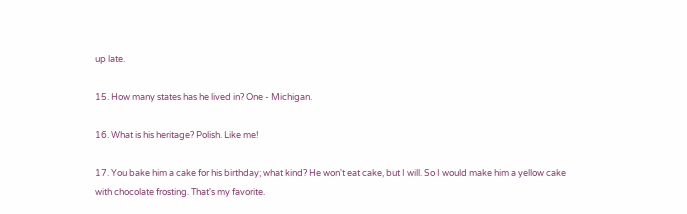up late.

15. How many states has he lived in? One - Michigan.

16. What is his heritage? Polish. Like me!

17. You bake him a cake for his birthday; what kind? He won't eat cake, but I will. So I would make him a yellow cake with chocolate frosting. That's my favorite.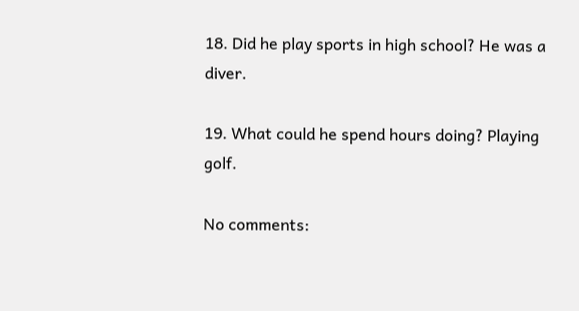18. Did he play sports in high school? He was a diver.

19. What could he spend hours doing? Playing golf.

No comments: